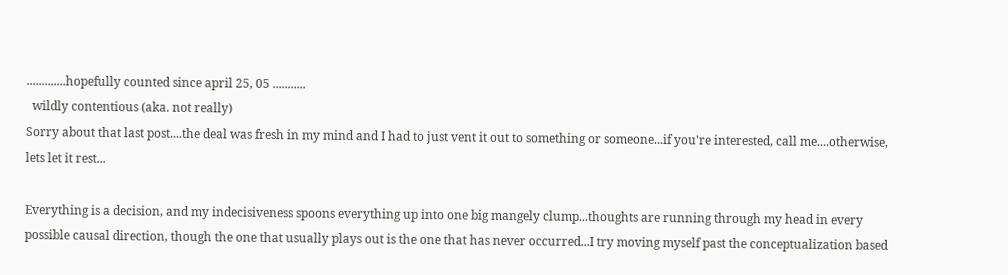.............hopefully counted since april 25, 05 ...........
  wildly contentious (aka. not really)
Sorry about that last post....the deal was fresh in my mind and I had to just vent it out to something or someone...if you're interested, call me....otherwise, lets let it rest...

Everything is a decision, and my indecisiveness spoons everything up into one big mangely clump...thoughts are running through my head in every possible causal direction, though the one that usually plays out is the one that has never occurred...I try moving myself past the conceptualization based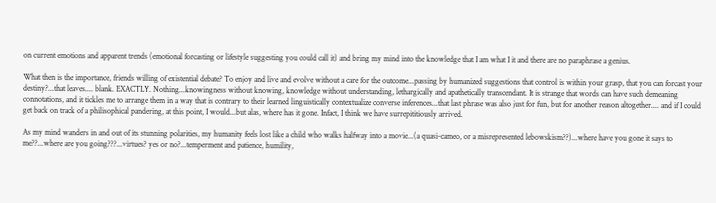on current emotions and apparent trends (emotional forcasting or lifestyle suggesting you could call it) and bring my mind into the knowledge that I am what I it and there are no paraphrase a genius.

What then is the importance, friends willing of existential debate? To enjoy and live and evolve without a care for the outcome...passing by humanized suggestions that control is within your grasp, that you can forcast your destiny?...that leaves.... blank. EXACTLY. Nothing...knowingness without knowing, knowledge without understanding, lethargically and apathetically transcendant. It is strange that words can have such demeaning connotations, and it tickles me to arrange them in a way that is contrary to their learned linguistically contextualize converse inferences...that last phrase was also just for fun, but for another reason altogether.... and if I could get back on track of a philisophical pandering, at this point, I would...but alas, where has it gone. Infact, I think we have surrepititiously arrived.

As my mind wanders in and out of its stunning polarities, my humanity feels lost like a child who walks halfway into a movie...(a quasi-cameo, or a misrepresented lebowskism??)...where have you gone it says to me??...where are you going???...virtues? yes or no?...temperment and patience, humility,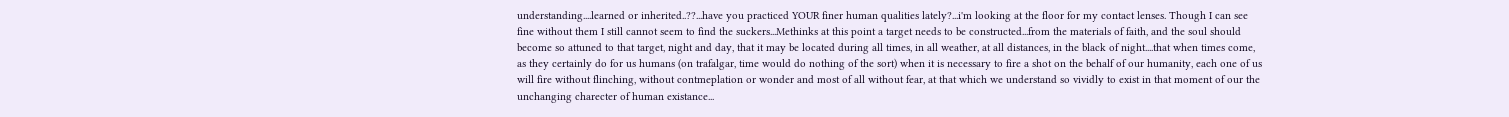understanding....learned or inherited..??...have you practiced YOUR finer human qualities lately?...i'm looking at the floor for my contact lenses. Though I can see fine without them I still cannot seem to find the suckers...Methinks at this point a target needs to be constructed...from the materials of faith, and the soul should become so attuned to that target, night and day, that it may be located during all times, in all weather, at all distances, in the black of night....that when times come, as they certainly do for us humans (on trafalgar, time would do nothing of the sort) when it is necessary to fire a shot on the behalf of our humanity, each one of us will fire without flinching, without contmeplation or wonder and most of all without fear, at that which we understand so vividly to exist in that moment of our the unchanging charecter of human existance...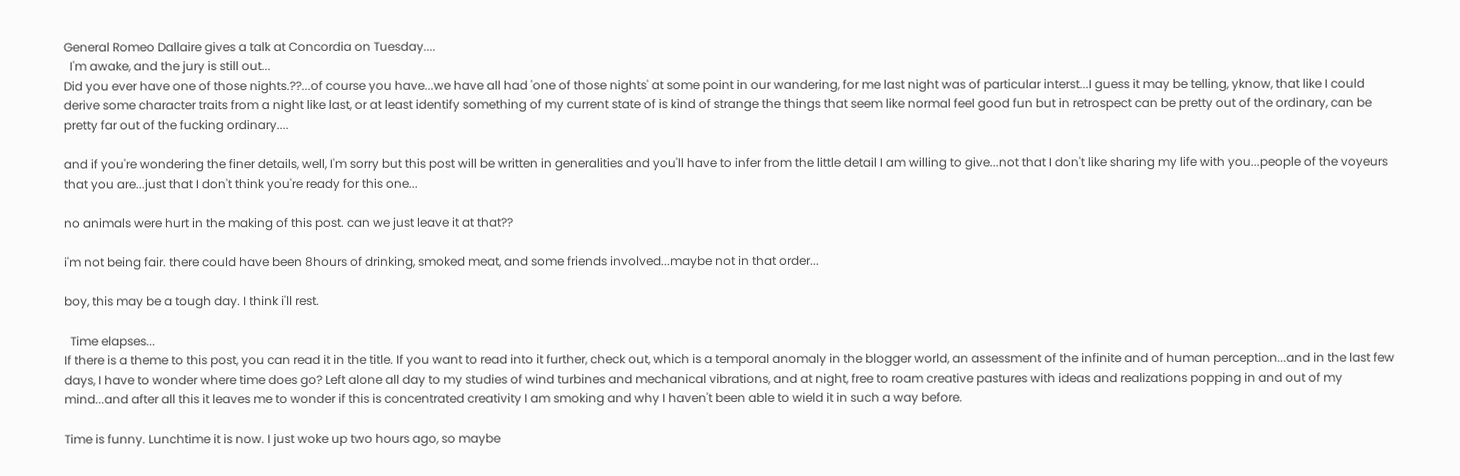General Romeo Dallaire gives a talk at Concordia on Tuesday....
  I'm awake, and the jury is still out...
Did you ever have one of those nights.??...of course you have...we have all had 'one of those nights' at some point in our wandering, for me last night was of particular interst...I guess it may be telling, yknow, that like I could derive some character traits from a night like last, or at least identify something of my current state of is kind of strange the things that seem like normal feel good fun but in retrospect can be pretty out of the ordinary, can be pretty far out of the fucking ordinary....

and if you're wondering the finer details, well, I'm sorry but this post will be written in generalities and you'll have to infer from the little detail I am willing to give...not that I don't like sharing my life with you...people of the voyeurs that you are...just that I don't think you're ready for this one...

no animals were hurt in the making of this post. can we just leave it at that??

i'm not being fair. there could have been 8hours of drinking, smoked meat, and some friends involved...maybe not in that order...

boy, this may be a tough day. I think i'll rest.

  Time elapses...
If there is a theme to this post, you can read it in the title. If you want to read into it further, check out, which is a temporal anomaly in the blogger world, an assessment of the infinite and of human perception...and in the last few days, I have to wonder where time does go? Left alone all day to my studies of wind turbines and mechanical vibrations, and at night, free to roam creative pastures with ideas and realizations popping in and out of my mind...and after all this it leaves me to wonder if this is concentrated creativity I am smoking and why I haven't been able to wield it in such a way before.

Time is funny. Lunchtime it is now. I just woke up two hours ago, so maybe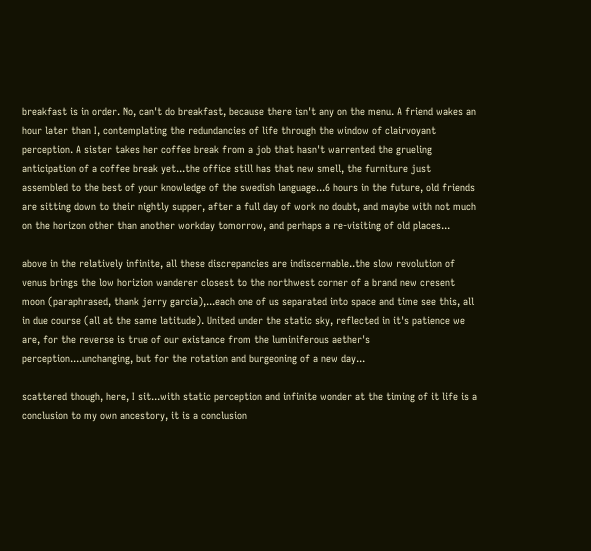breakfast is in order. No, can't do breakfast, because there isn't any on the menu. A friend wakes an hour later than I, contemplating the redundancies of life through the window of clairvoyant perception. A sister takes her coffee break from a job that hasn't warrented the grueling anticipation of a coffee break yet...the office still has that new smell, the furniture just assembled to the best of your knowledge of the swedish language...6 hours in the future, old friends are sitting down to their nightly supper, after a full day of work no doubt, and maybe with not much on the horizon other than another workday tomorrow, and perhaps a re-visiting of old places...

above in the relatively infinite, all these discrepancies are indiscernable..the slow revolution of venus brings the low horizion wanderer closest to the northwest corner of a brand new cresent moon (paraphrased, thank jerry garcia),...each one of us separated into space and time see this, all in due course (all at the same latitude). United under the static sky, reflected in it's patience we are, for the reverse is true of our existance from the luminiferous aether's perception....unchanging, but for the rotation and burgeoning of a new day...

scattered though, here, I sit...with static perception and infinite wonder at the timing of it life is a conclusion to my own ancestory, it is a conclusion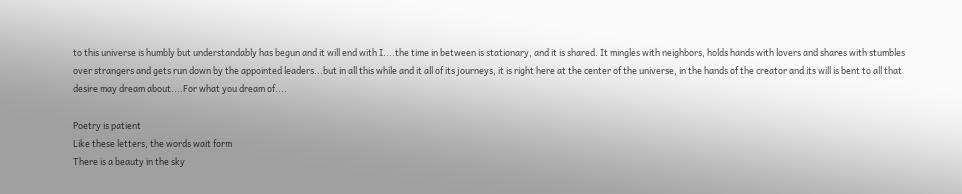to this universe is humbly but understandably has begun and it will end with I....the time in between is stationary, and it is shared. It mingles with neighbors, holds hands with lovers and shares with stumbles over strangers and gets run down by the appointed leaders...but in all this while and it all of its journeys, it is right here at the center of the universe, in the hands of the creator and its will is bent to all that desire may dream about....For what you dream of....

Poetry is patient
Like these letters, the words wait form
There is a beauty in the sky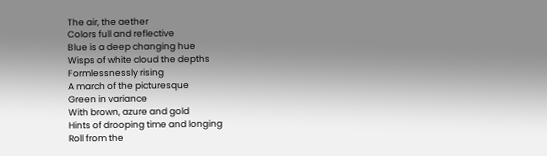The air, the aether
Colors full and reflective
Blue is a deep changing hue
Wisps of white cloud the depths
Formlessnessly rising
A march of the picturesque
Green in variance
With brown, azure and gold
Hints of drooping time and longing
Roll from the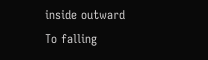inside outward
To falling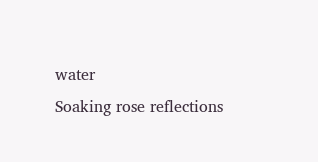water
Soaking rose reflections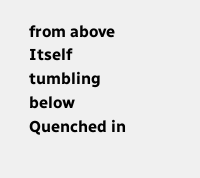from above
Itself tumbling below
Quenched in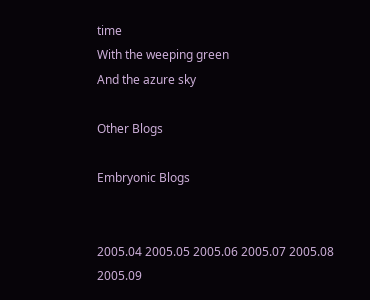time
With the weeping green
And the azure sky

Other Blogs

Embryonic Blogs


2005.04 2005.05 2005.06 2005.07 2005.08 2005.09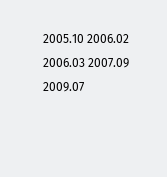2005.10 2006.02 2006.03 2007.09 2009.07